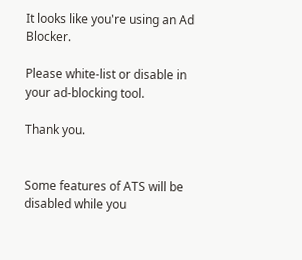It looks like you're using an Ad Blocker.

Please white-list or disable in your ad-blocking tool.

Thank you.


Some features of ATS will be disabled while you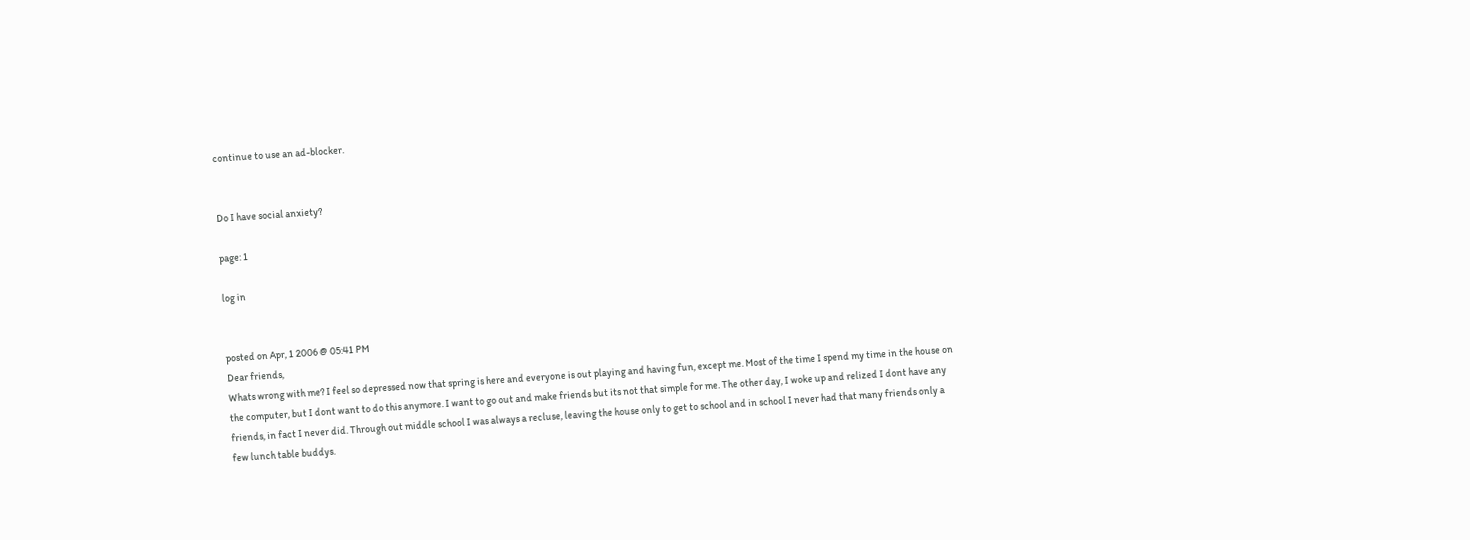continue to use an ad-blocker.


Do I have social anxiety?

page: 1

log in


posted on Apr, 1 2006 @ 05:41 PM
Dear friends,
Whats wrong with me? I feel so depressed now that spring is here and everyone is out playing and having fun, except me. Most of the time I spend my time in the house on the computer, but I dont want to do this anymore. I want to go out and make friends but its not that simple for me. The other day, I woke up and relized I dont have any friends, in fact I never did. Through out middle school I was always a recluse, leaving the house only to get to school and in school I never had that many friends only a few lunch table buddys.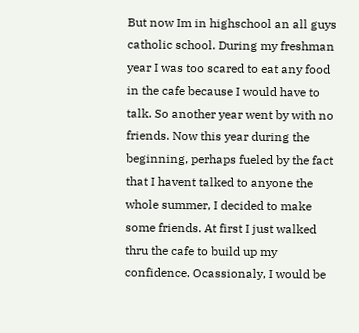But now Im in highschool an all guys catholic school. During my freshman year I was too scared to eat any food in the cafe because I would have to talk. So another year went by with no friends. Now this year during the beginning, perhaps fueled by the fact that I havent talked to anyone the whole summer, I decided to make some friends. At first I just walked thru the cafe to build up my confidence. Ocassionaly, I would be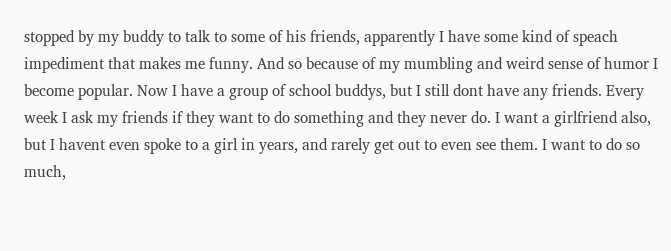stopped by my buddy to talk to some of his friends, apparently I have some kind of speach impediment that makes me funny. And so because of my mumbling and weird sense of humor I become popular. Now I have a group of school buddys, but I still dont have any friends. Every week I ask my friends if they want to do something and they never do. I want a girlfriend also, but I havent even spoke to a girl in years, and rarely get out to even see them. I want to do so much,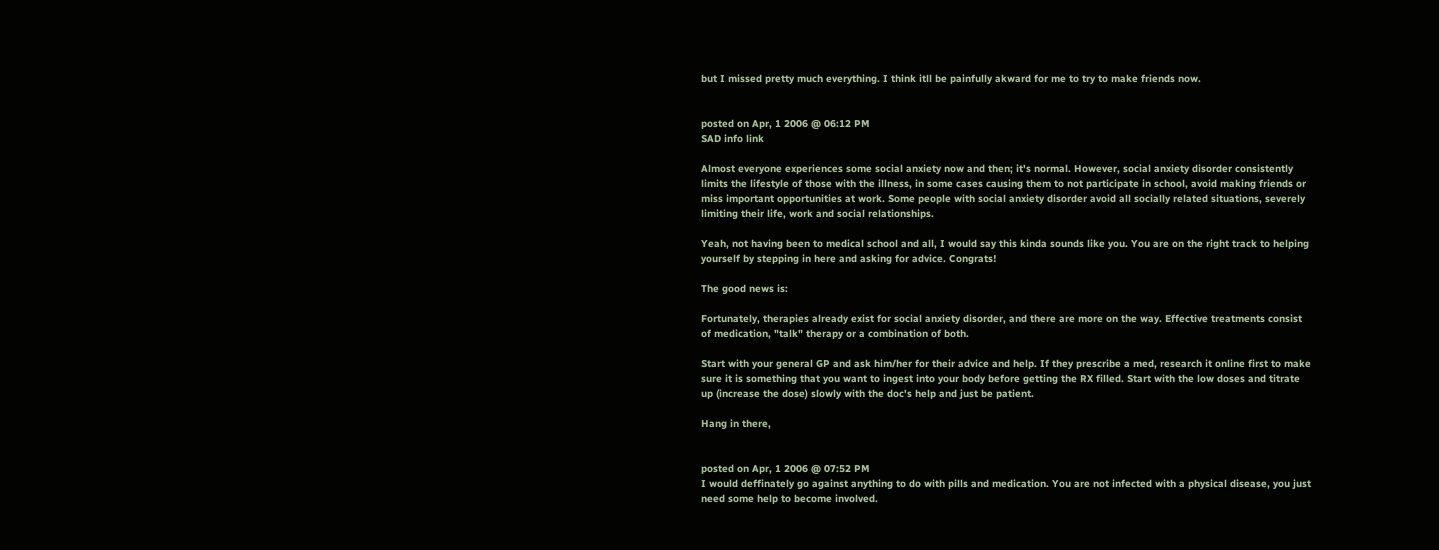but I missed pretty much everything. I think itll be painfully akward for me to try to make friends now.


posted on Apr, 1 2006 @ 06:12 PM
SAD info link

Almost everyone experiences some social anxiety now and then; it's normal. However, social anxiety disorder consistently limits the lifestyle of those with the illness, in some cases causing them to not participate in school, avoid making friends or miss important opportunities at work. Some people with social anxiety disorder avoid all socially related situations, severely limiting their life, work and social relationships.

Yeah, not having been to medical school and all, I would say this kinda sounds like you. You are on the right track to helping yourself by stepping in here and asking for advice. Congrats!

The good news is:

Fortunately, therapies already exist for social anxiety disorder, and there are more on the way. Effective treatments consist of medication, "talk" therapy or a combination of both.

Start with your general GP and ask him/her for their advice and help. If they prescribe a med, research it online first to make sure it is something that you want to ingest into your body before getting the RX filled. Start with the low doses and titrate up (increase the dose) slowly with the doc's help and just be patient.

Hang in there,


posted on Apr, 1 2006 @ 07:52 PM
I would deffinately go against anything to do with pills and medication. You are not infected with a physical disease, you just need some help to become involved.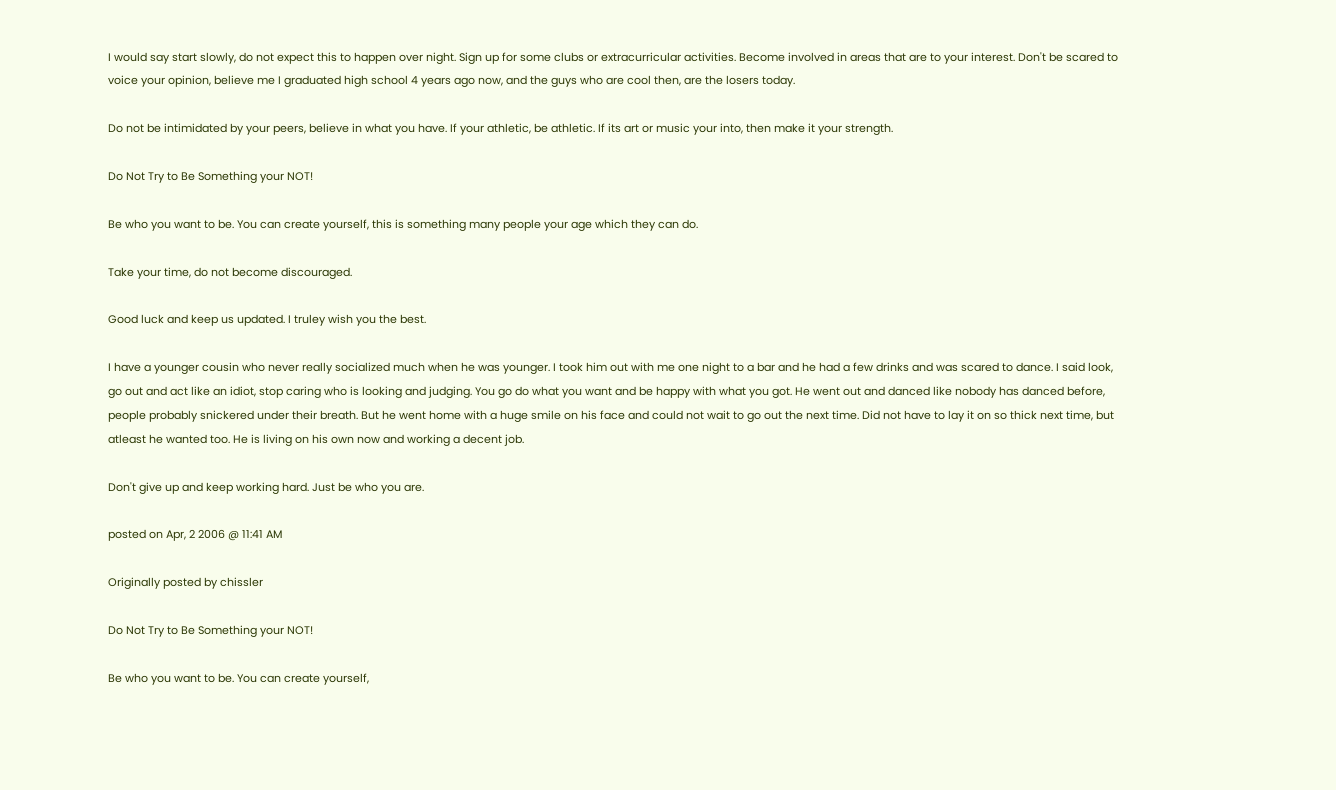I would say start slowly, do not expect this to happen over night. Sign up for some clubs or extracurricular activities. Become involved in areas that are to your interest. Don't be scared to voice your opinion, believe me I graduated high school 4 years ago now, and the guys who are cool then, are the losers today.

Do not be intimidated by your peers, believe in what you have. If your athletic, be athletic. If its art or music your into, then make it your strength.

Do Not Try to Be Something your NOT!

Be who you want to be. You can create yourself, this is something many people your age which they can do.

Take your time, do not become discouraged.

Good luck and keep us updated. I truley wish you the best.

I have a younger cousin who never really socialized much when he was younger. I took him out with me one night to a bar and he had a few drinks and was scared to dance. I said look, go out and act like an idiot, stop caring who is looking and judging. You go do what you want and be happy with what you got. He went out and danced like nobody has danced before, people probably snickered under their breath. But he went home with a huge smile on his face and could not wait to go out the next time. Did not have to lay it on so thick next time, but atleast he wanted too. He is living on his own now and working a decent job.

Don't give up and keep working hard. Just be who you are.

posted on Apr, 2 2006 @ 11:41 AM

Originally posted by chissler

Do Not Try to Be Something your NOT!

Be who you want to be. You can create yourself,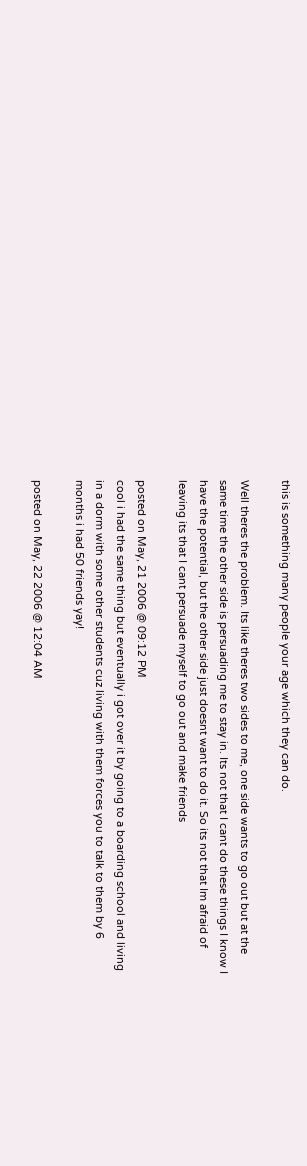this is something many people your age which they can do.

Well theres the problem. Its like theres two sides to me, one side wants to go out but at the same time the other side is persuading me to stay in. Its not that I cant do these things I know I have the potential, but the other side just doesnt want to do it. So its not that Im afraid of leaving its that I cant persuade myself to go out and make friends

posted on May, 21 2006 @ 09:12 PM
cool i had the same thing but eventually i got over it by going to a boarding school and living in a dorm with some other students cuz living with them forces you to talk to them by 6 months i had 50 friends yay!

posted on May, 22 2006 @ 12:04 AM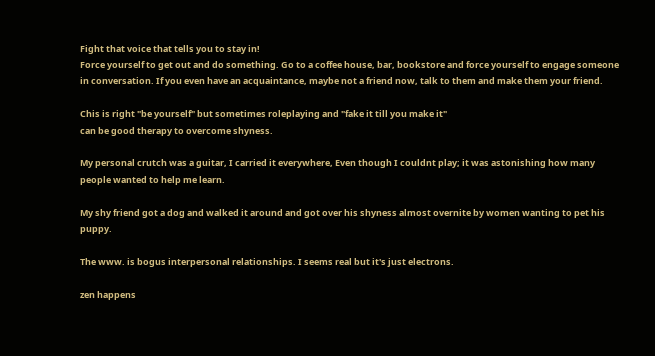Fight that voice that tells you to stay in!
Force yourself to get out and do something. Go to a coffee house, bar, bookstore and force yourself to engage someone in conversation. If you even have an acquaintance, maybe not a friend now, talk to them and make them your friend.

Chis is right "be yourself" but sometimes roleplaying and "fake it till you make it"
can be good therapy to overcome shyness.

My personal crutch was a guitar, I carried it everywhere, Even though I couldnt play; it was astonishing how many people wanted to help me learn.

My shy friend got a dog and walked it around and got over his shyness almost overnite by women wanting to pet his puppy.

The www. is bogus interpersonal relationships. I seems real but it's just electrons.

zen happens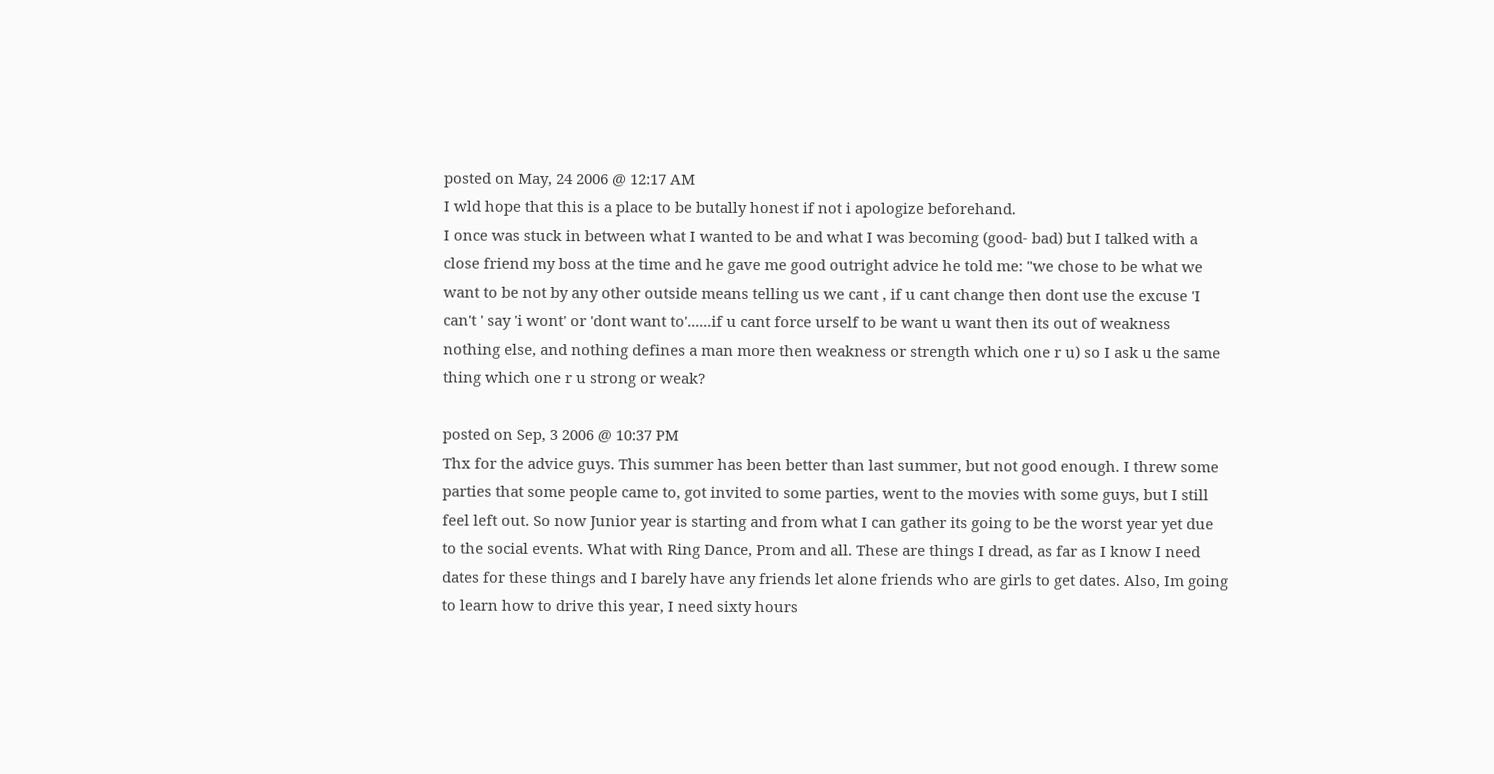posted on May, 24 2006 @ 12:17 AM
I wld hope that this is a place to be butally honest if not i apologize beforehand.
I once was stuck in between what I wanted to be and what I was becoming (good- bad) but I talked with a close friend my boss at the time and he gave me good outright advice he told me: "we chose to be what we want to be not by any other outside means telling us we cant , if u cant change then dont use the excuse 'I can't ' say 'i wont' or 'dont want to'......if u cant force urself to be want u want then its out of weakness nothing else, and nothing defines a man more then weakness or strength which one r u) so I ask u the same thing which one r u strong or weak?

posted on Sep, 3 2006 @ 10:37 PM
Thx for the advice guys. This summer has been better than last summer, but not good enough. I threw some parties that some people came to, got invited to some parties, went to the movies with some guys, but I still feel left out. So now Junior year is starting and from what I can gather its going to be the worst year yet due to the social events. What with Ring Dance, Prom and all. These are things I dread, as far as I know I need dates for these things and I barely have any friends let alone friends who are girls to get dates. Also, Im going to learn how to drive this year, I need sixty hours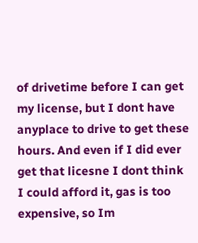of drivetime before I can get my license, but I dont have anyplace to drive to get these hours. And even if I did ever get that licesne I dont think I could afford it, gas is too expensive, so Im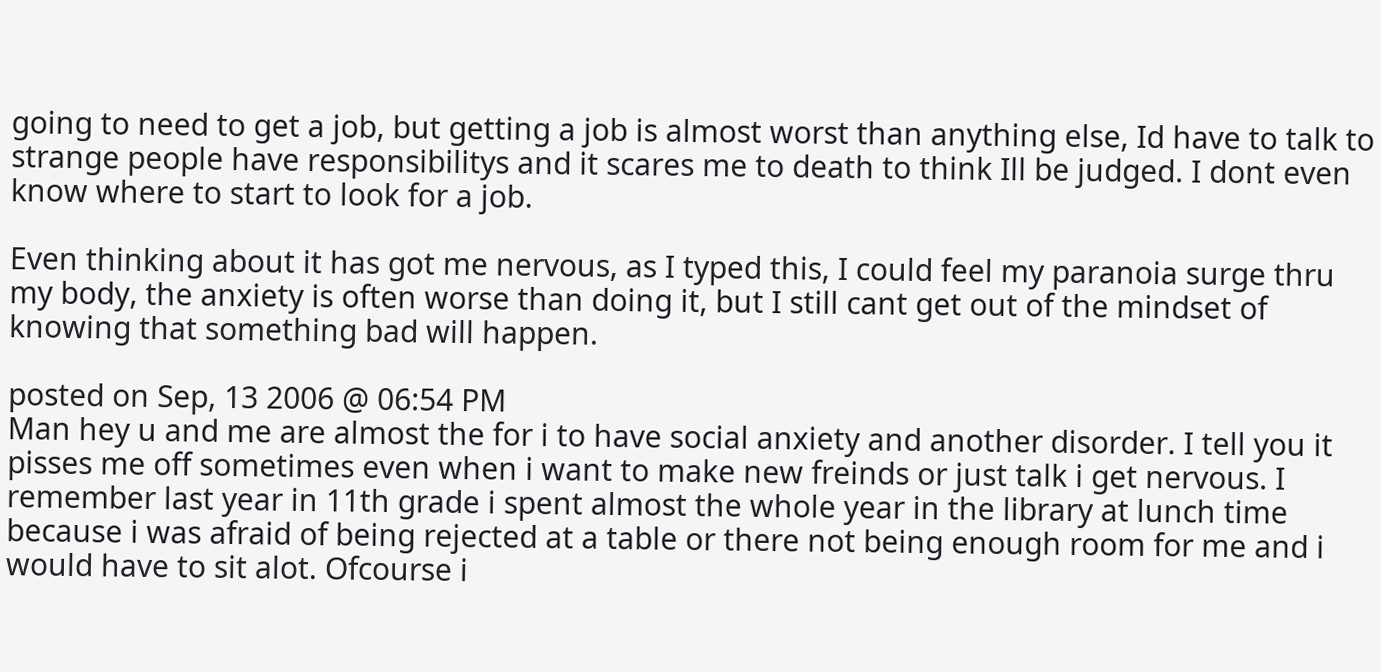going to need to get a job, but getting a job is almost worst than anything else, Id have to talk to strange people have responsibilitys and it scares me to death to think Ill be judged. I dont even know where to start to look for a job.

Even thinking about it has got me nervous, as I typed this, I could feel my paranoia surge thru my body, the anxiety is often worse than doing it, but I still cant get out of the mindset of knowing that something bad will happen.

posted on Sep, 13 2006 @ 06:54 PM
Man hey u and me are almost the for i to have social anxiety and another disorder. I tell you it pisses me off sometimes even when i want to make new freinds or just talk i get nervous. I remember last year in 11th grade i spent almost the whole year in the library at lunch time because i was afraid of being rejected at a table or there not being enough room for me and i would have to sit alot. Ofcourse i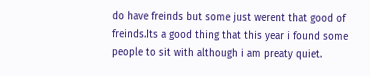do have freinds but some just werent that good of freinds.Its a good thing that this year i found some people to sit with although i am preaty quiet.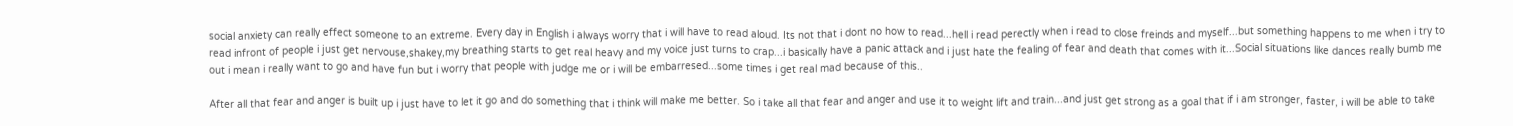social anxiety can really effect someone to an extreme. Every day in English i always worry that i will have to read aloud. Its not that i dont no how to read...hell i read perectly when i read to close freinds and myself...but something happens to me when i try to read infront of people i just get nervouse,shakey,my breathing starts to get real heavy and my voice just turns to crap...i basically have a panic attack and i just hate the fealing of fear and death that comes with it...Social situations like dances really bumb me out i mean i really want to go and have fun but i worry that people with judge me or i will be embarresed...some times i get real mad because of this..

After all that fear and anger is built up i just have to let it go and do something that i think will make me better. So i take all that fear and anger and use it to weight lift and train...and just get strong as a goal that if i am stronger, faster, i will be able to take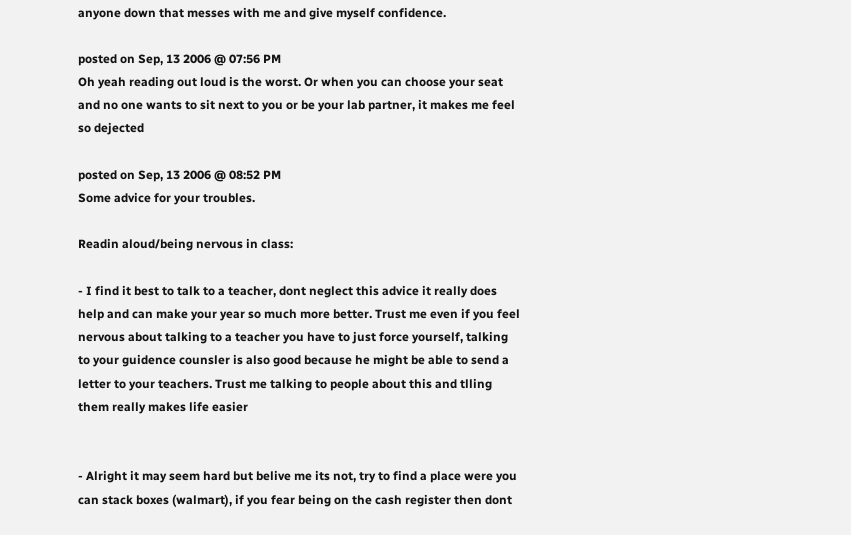anyone down that messes with me and give myself confidence.

posted on Sep, 13 2006 @ 07:56 PM
Oh yeah reading out loud is the worst. Or when you can choose your seat and no one wants to sit next to you or be your lab partner, it makes me feel so dejected

posted on Sep, 13 2006 @ 08:52 PM
Some advice for your troubles.

Readin aloud/being nervous in class:

- I find it best to talk to a teacher, dont neglect this advice it really does help and can make your year so much more better. Trust me even if you feel nervous about talking to a teacher you have to just force yourself, talking to your guidence counsler is also good because he might be able to send a letter to your teachers. Trust me talking to people about this and tlling them really makes life easier


- Alright it may seem hard but belive me its not, try to find a place were you can stack boxes (walmart), if you fear being on the cash register then dont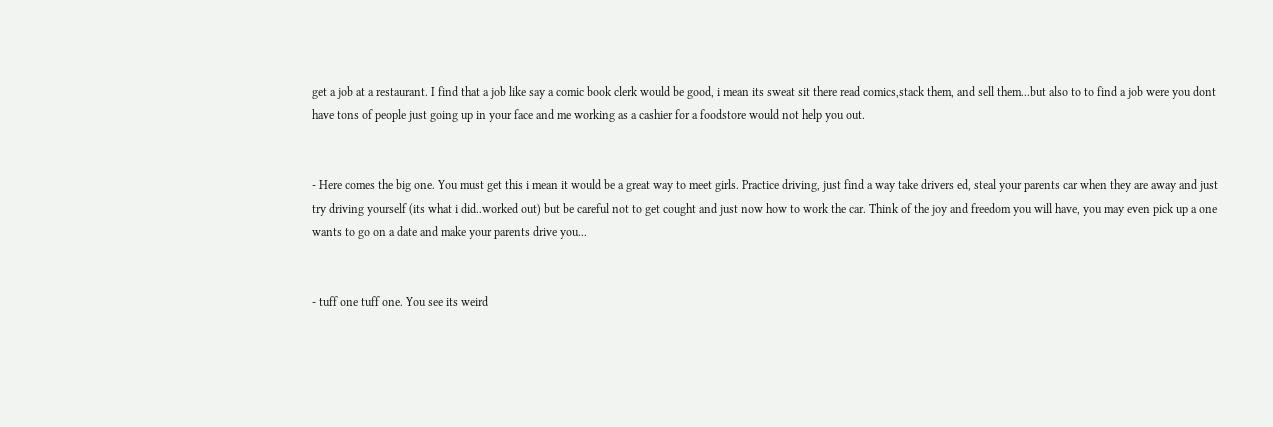get a job at a restaurant. I find that a job like say a comic book clerk would be good, i mean its sweat sit there read comics,stack them, and sell them...but also to to find a job were you dont have tons of people just going up in your face and me working as a cashier for a foodstore would not help you out.


- Here comes the big one. You must get this i mean it would be a great way to meet girls. Practice driving, just find a way take drivers ed, steal your parents car when they are away and just try driving yourself (its what i did..worked out) but be careful not to get cought and just now how to work the car. Think of the joy and freedom you will have, you may even pick up a one wants to go on a date and make your parents drive you...


- tuff one tuff one. You see its weird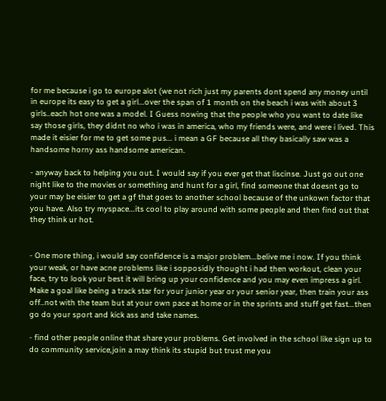for me because i go to europe alot (we not rich just my parents dont spend any money until in europe its easy to get a girl...over the span of 1 month on the beach i was with about 3 girls..each hot one was a model. I Guess nowing that the people who you want to date like say those girls, they didnt no who i was in america, who my friends were, and were i lived. This made it eisier for me to get some pus... i mean a GF because all they basically saw was a handsome horny ass handsome american.

- anyway back to helping you out. I would say if you ever get that liscinse. Just go out one night like to the movies or something and hunt for a girl, find someone that doesnt go to your may be eisier to get a gf that goes to another school because of the unkown factor that you have. Also try myspace...its cool to play around with some people and then find out that they think ur hot.


- One more thing, i would say confidence is a major problem...belive me i now. If you think your weak, or have acne problems like i sopposidly thought i had then workout, clean your face, try to look your best it will bring up your confidence and you may even impress a girl. Make a goal like being a track star for your junior year or your senior year, then train your ass off..not with the team but at your own pace at home or in the sprints and stuff get fast...then go do your sport and kick ass and take names.

- find other people online that share your problems. Get involved in the school like sign up to do community service,join a may think its stupid but trust me you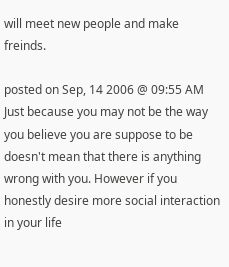will meet new people and make freinds.

posted on Sep, 14 2006 @ 09:55 AM
Just because you may not be the way you believe you are suppose to be doesn't mean that there is anything wrong with you. However if you honestly desire more social interaction in your life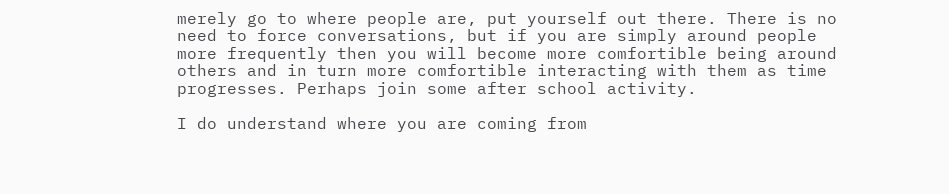merely go to where people are, put yourself out there. There is no need to force conversations, but if you are simply around people more frequently then you will become more comfortible being around others and in turn more comfortible interacting with them as time progresses. Perhaps join some after school activity.

I do understand where you are coming from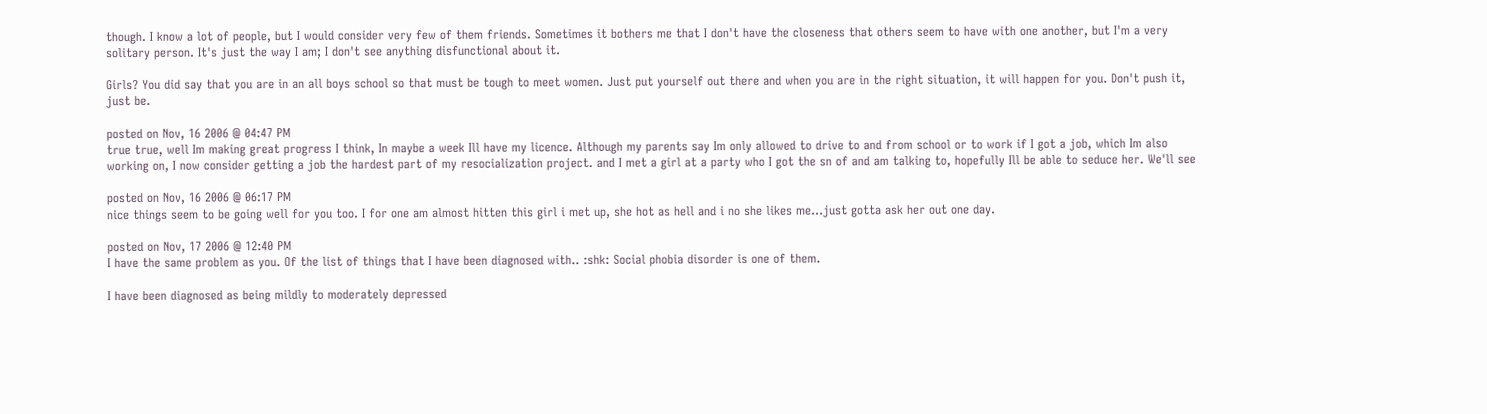though. I know a lot of people, but I would consider very few of them friends. Sometimes it bothers me that I don't have the closeness that others seem to have with one another, but I'm a very solitary person. It's just the way I am; I don't see anything disfunctional about it.

Girls? You did say that you are in an all boys school so that must be tough to meet women. Just put yourself out there and when you are in the right situation, it will happen for you. Don't push it, just be.

posted on Nov, 16 2006 @ 04:47 PM
true true, well Im making great progress I think, In maybe a week Ill have my licence. Although my parents say Im only allowed to drive to and from school or to work if I got a job, which Im also working on, I now consider getting a job the hardest part of my resocialization project. and I met a girl at a party who I got the sn of and am talking to, hopefully Ill be able to seduce her. We'll see

posted on Nov, 16 2006 @ 06:17 PM
nice things seem to be going well for you too. I for one am almost hitten this girl i met up, she hot as hell and i no she likes me...just gotta ask her out one day.

posted on Nov, 17 2006 @ 12:40 PM
I have the same problem as you. Of the list of things that I have been diagnosed with.. :shk: Social phobia disorder is one of them.

I have been diagnosed as being mildly to moderately depressed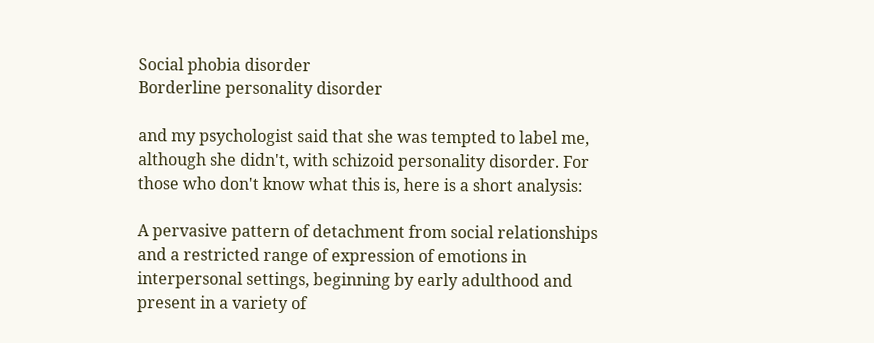Social phobia disorder
Borderline personality disorder

and my psychologist said that she was tempted to label me, although she didn't, with schizoid personality disorder. For those who don't know what this is, here is a short analysis:

A pervasive pattern of detachment from social relationships and a restricted range of expression of emotions in interpersonal settings, beginning by early adulthood and present in a variety of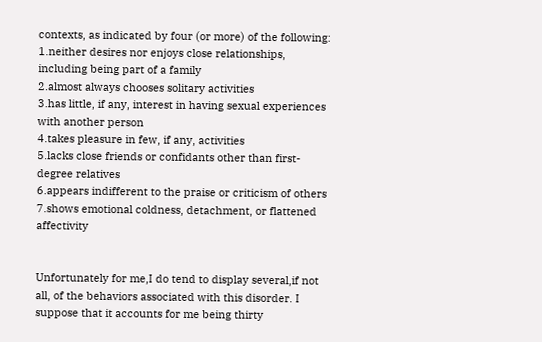contexts, as indicated by four (or more) of the following:
1.neither desires nor enjoys close relationships, including being part of a family
2.almost always chooses solitary activities
3.has little, if any, interest in having sexual experiences with another person
4.takes pleasure in few, if any, activities
5.lacks close friends or confidants other than first-degree relatives
6.appears indifferent to the praise or criticism of others
7.shows emotional coldness, detachment, or flattened affectivity


Unfortunately for me,I do tend to display several,if not all, of the behaviors associated with this disorder. I suppose that it accounts for me being thirty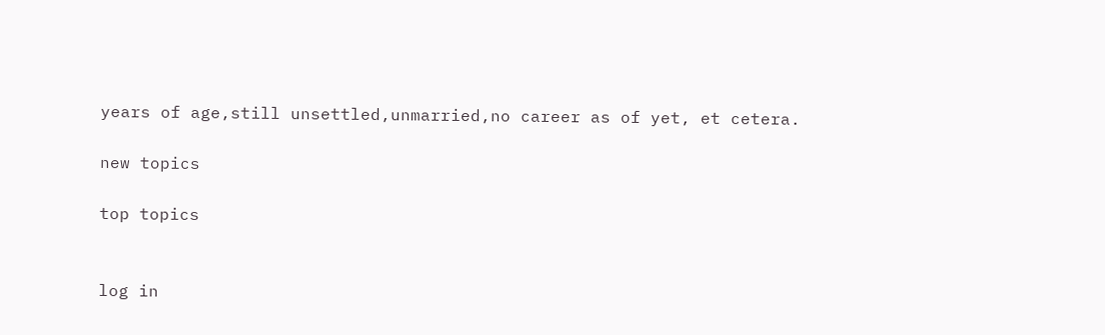years of age,still unsettled,unmarried,no career as of yet, et cetera.

new topics

top topics


log in